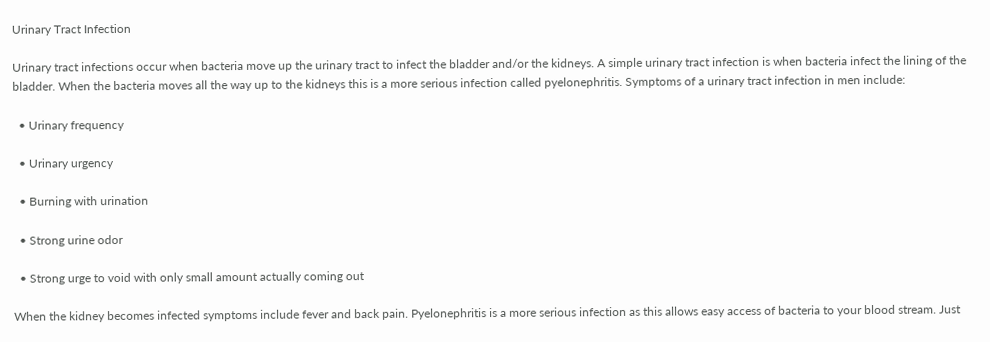Urinary Tract Infection

Urinary tract infections occur when bacteria move up the urinary tract to infect the bladder and/or the kidneys. A simple urinary tract infection is when bacteria infect the lining of the bladder. When the bacteria moves all the way up to the kidneys this is a more serious infection called pyelonephritis. Symptoms of a urinary tract infection in men include:

  • Urinary frequency

  • Urinary urgency

  • Burning with urination

  • Strong urine odor

  • Strong urge to void with only small amount actually coming out

When the kidney becomes infected symptoms include fever and back pain. Pyelonephritis is a more serious infection as this allows easy access of bacteria to your blood stream. Just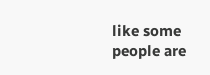like some people are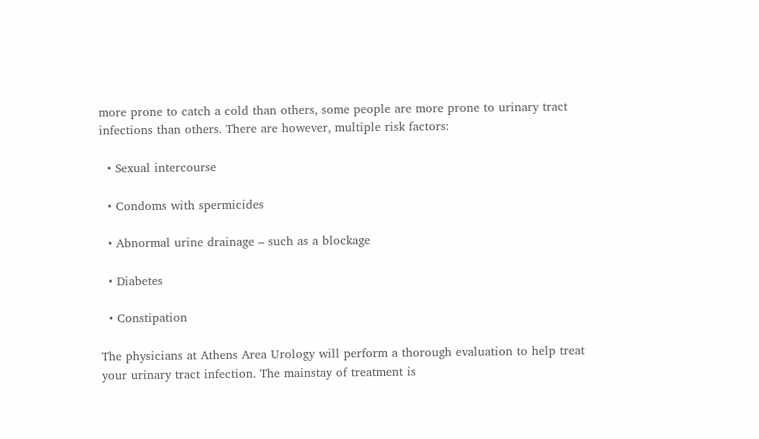more prone to catch a cold than others, some people are more prone to urinary tract infections than others. There are however, multiple risk factors:

  • Sexual intercourse

  • Condoms with spermicides

  • Abnormal urine drainage – such as a blockage

  • Diabetes

  • Constipation

The physicians at Athens Area Urology will perform a thorough evaluation to help treat your urinary tract infection. The mainstay of treatment is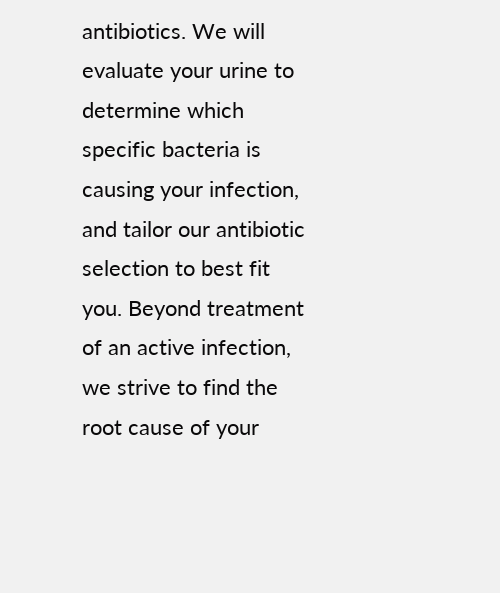antibiotics. We will evaluate your urine to determine which specific bacteria is causing your infection, and tailor our antibiotic selection to best fit you. Beyond treatment of an active infection, we strive to find the root cause of your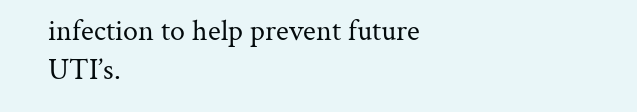infection to help prevent future UTI’s.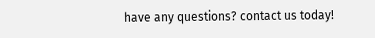have any questions? contact us today!